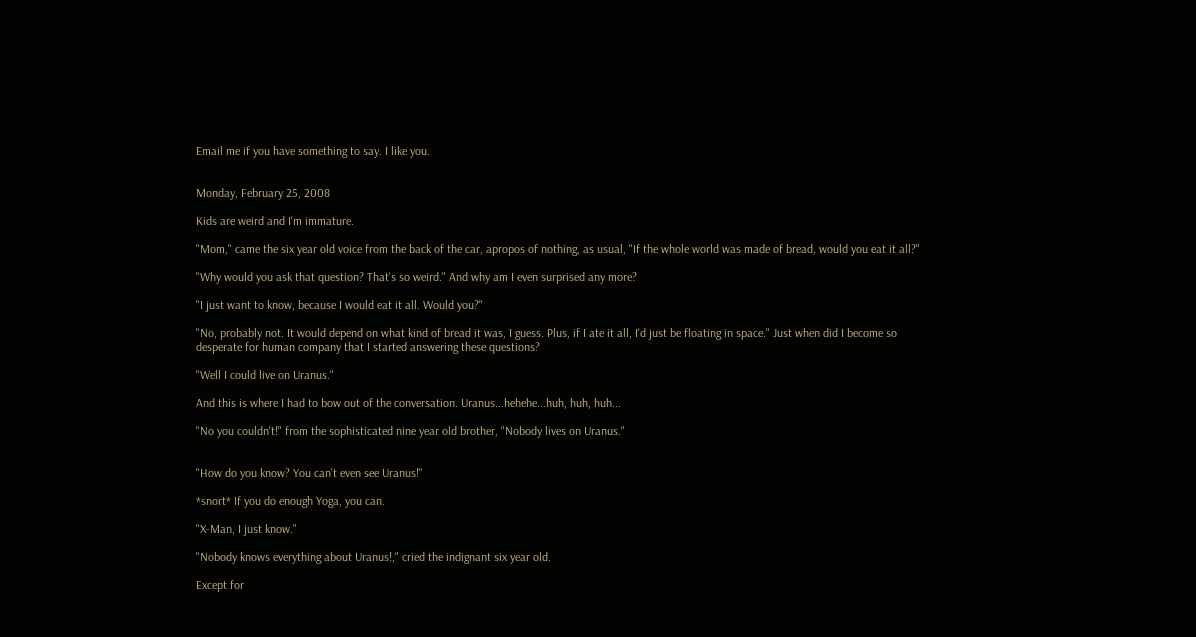Email me if you have something to say. I like you.


Monday, February 25, 2008

Kids are weird and I'm immature.

"Mom," came the six year old voice from the back of the car, apropos of nothing, as usual, "If the whole world was made of bread, would you eat it all?"

"Why would you ask that question? That's so weird." And why am I even surprised any more?

"I just want to know, because I would eat it all. Would you?"

"No, probably not. It would depend on what kind of bread it was, I guess. Plus, if I ate it all, I'd just be floating in space." Just when did I become so desperate for human company that I started answering these questions?

"Well I could live on Uranus."

And this is where I had to bow out of the conversation. Uranus...hehehe...huh, huh, huh...

"No you couldn't!" from the sophisticated nine year old brother, "Nobody lives on Uranus."


"How do you know? You can't even see Uranus!"

*snort* If you do enough Yoga, you can.

"X-Man, I just know."

"Nobody knows everything about Uranus!," cried the indignant six year old.

Except for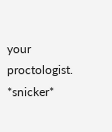your proctologist. *snicker*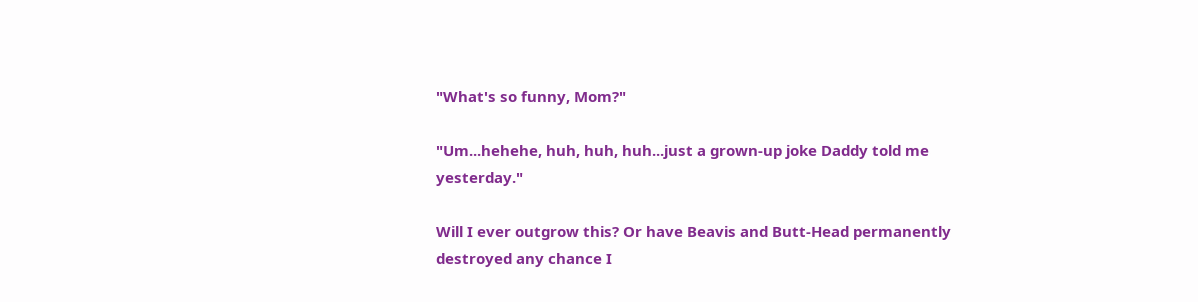"What's so funny, Mom?"

"Um...hehehe, huh, huh, huh...just a grown-up joke Daddy told me yesterday."

Will I ever outgrow this? Or have Beavis and Butt-Head permanently destroyed any chance I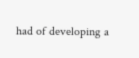had of developing a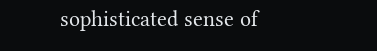sophisticated sense of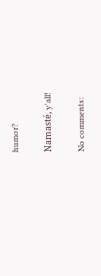humor?

Namasté, y'all!

No comments: